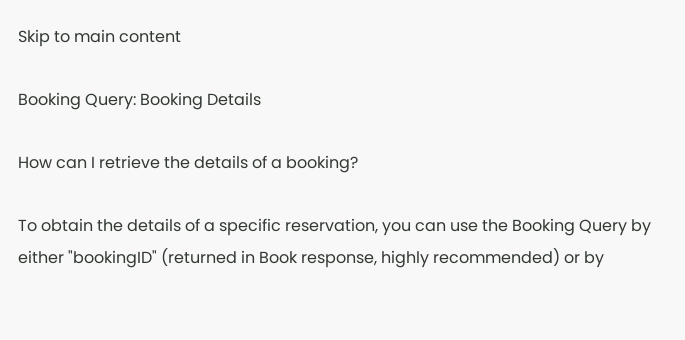Skip to main content

Booking Query: Booking Details

How can I retrieve the details of a booking?

To obtain the details of a specific reservation, you can use the Booking Query by either "bookingID" (returned in Book response, highly recommended) or by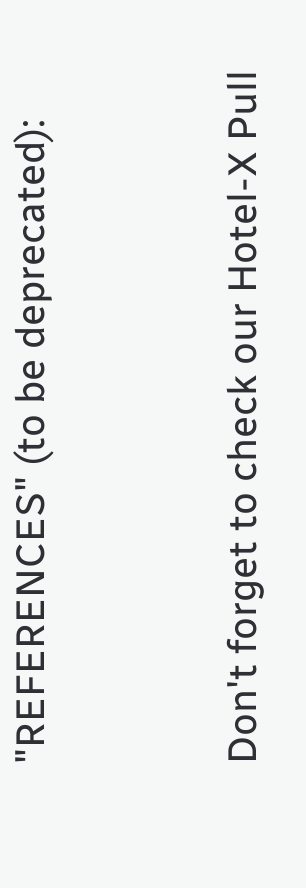"REFERENCES" (to be deprecated):



Don't forget to check our Hotel-X Pull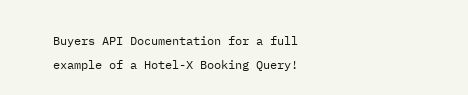Buyers API Documentation for a full example of a Hotel-X Booking Query!